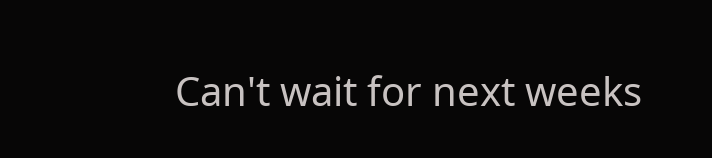Can't wait for next weeks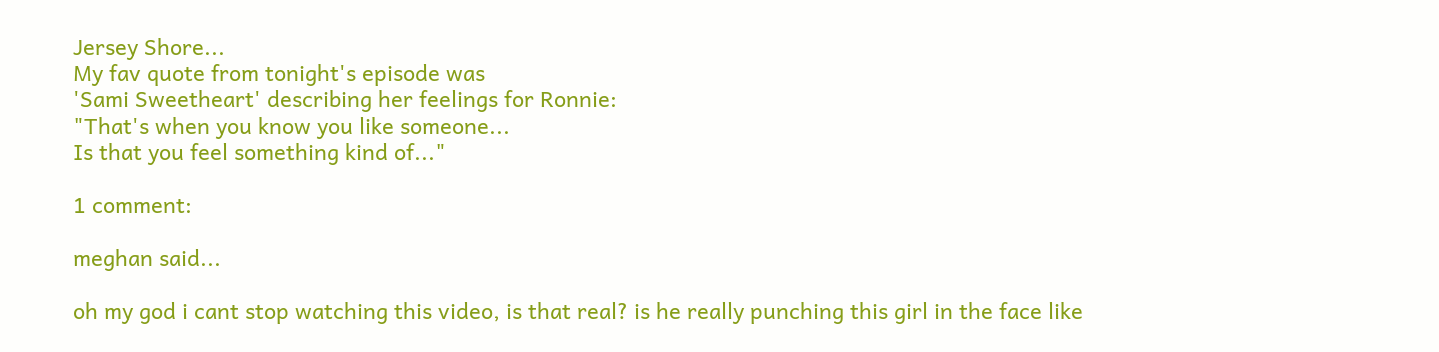Jersey Shore...
My fav quote from tonight's episode was
'Sami Sweetheart' describing her feelings for Ronnie:
"That's when you know you like someone...
Is that you feel something kind of..."

1 comment:

meghan said...

oh my god i cant stop watching this video, is that real? is he really punching this girl in the face like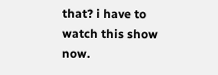that? i have to watch this show now.